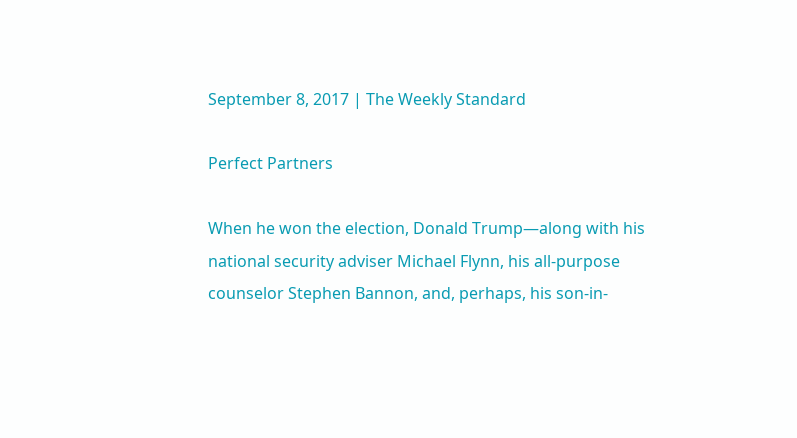September 8, 2017 | The Weekly Standard

Perfect Partners

When he won the election, Donald Trump—along with his national security adviser Michael Flynn, his all-purpose counselor Stephen Bannon, and, perhaps, his son-in-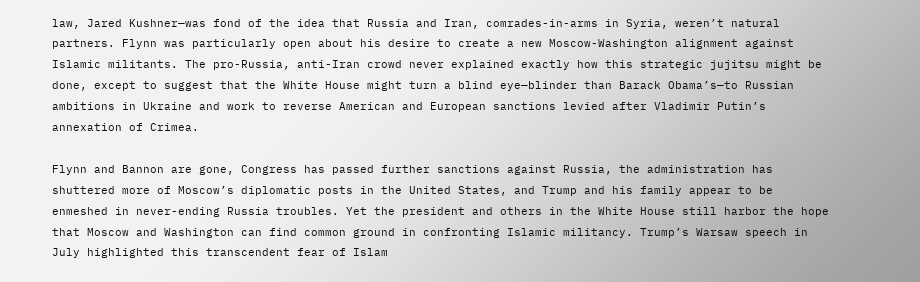law, Jared Kushner—was fond of the idea that Russia and Iran, comrades-in-arms in Syria, weren’t natural partners. Flynn was particularly open about his desire to create a new Moscow-Washington alignment against Islamic militants. The pro-Russia, anti-Iran crowd never explained exactly how this strategic jujitsu might be done, except to suggest that the White House might turn a blind eye—blinder than Barack Obama’s—to Russian ambitions in Ukraine and work to reverse American and European sanctions levied after Vladimir Putin’s annexation of Crimea.

Flynn and Bannon are gone, Congress has passed further sanctions against Russia, the administration has shuttered more of Moscow’s diplomatic posts in the United States, and Trump and his family appear to be enmeshed in never-ending Russia troubles. Yet the president and others in the White House still harbor the hope that Moscow and Washington can find common ground in confronting Islamic militancy. Trump’s Warsaw speech in July highlighted this transcendent fear of Islam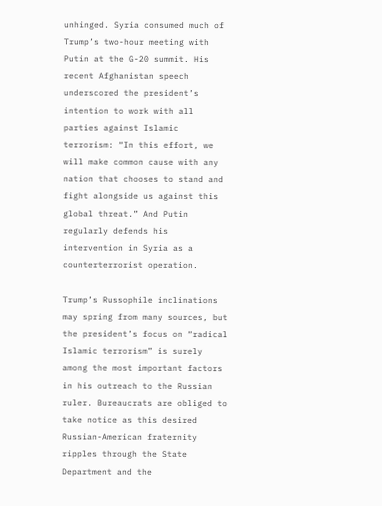unhinged. Syria consumed much of Trump’s two-hour meeting with Putin at the G-20 summit. His recent Afghanistan speech underscored the president’s intention to work with all parties against Islamic terrorism: “In this effort, we will make common cause with any nation that chooses to stand and fight alongside us against this global threat.” And Putin regularly defends his intervention in Syria as a counterterrorist operation.

Trump’s Russophile inclinations may spring from many sources, but the president’s focus on “radical Islamic terrorism” is surely among the most important factors in his outreach to the Russian ruler. Bureaucrats are obliged to take notice as this desired Russian-American fraternity ripples through the State Department and the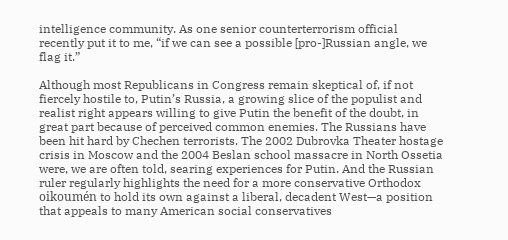intelligence community. As one senior counterterrorism official recently put it to me, “if we can see a possible [pro-]Russian angle, we flag it.”

Although most Republicans in Congress remain skeptical of, if not fiercely hostile to, Putin’s Russia, a growing slice of the populist and realist right appears willing to give Putin the benefit of the doubt, in great part because of perceived common enemies. The Russians have been hit hard by Chechen terrorists. The 2002 Dubrovka Theater hostage crisis in Moscow and the 2004 Beslan school massacre in North Ossetia were, we are often told, searing experiences for Putin. And the Russian ruler regularly highlights the need for a more conservative Orthodox oikoumén to hold its own against a liberal, decadent West—a position that appeals to many American social conservatives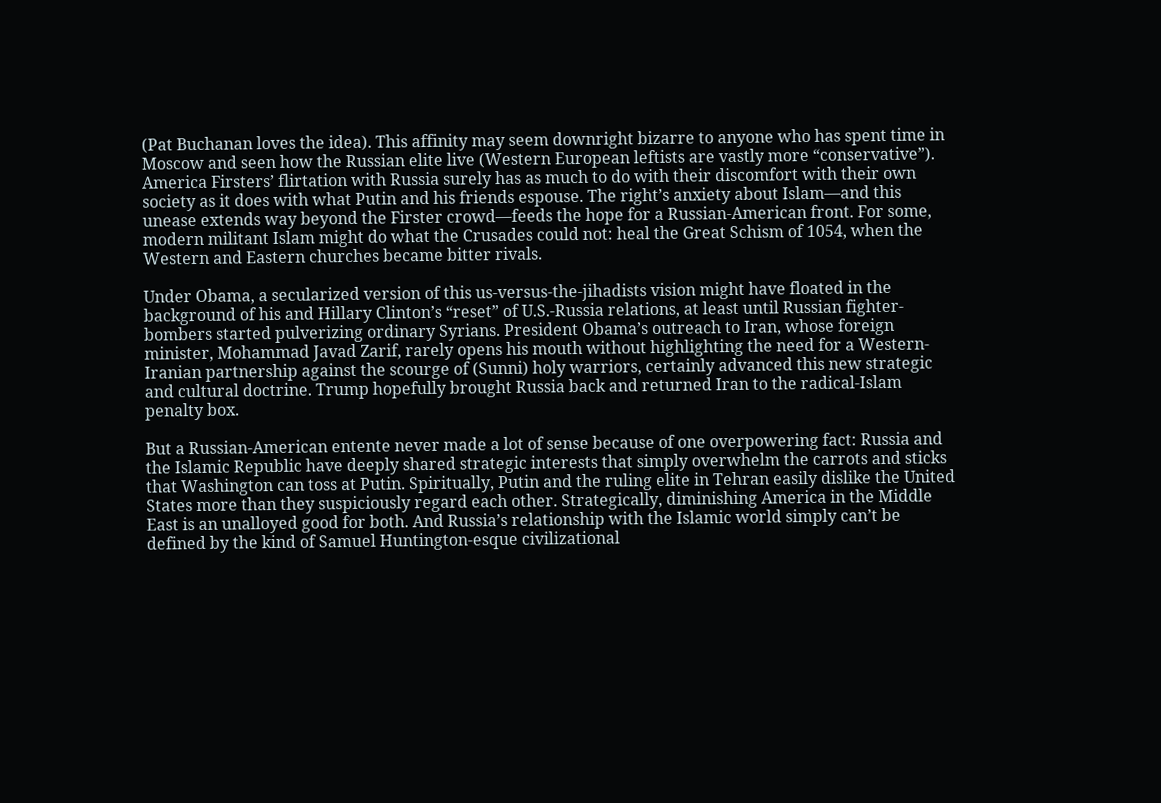(Pat Buchanan loves the idea). This affinity may seem downright bizarre to anyone who has spent time in Moscow and seen how the Russian elite live (Western European leftists are vastly more “conservative”). America Firsters’ flirtation with Russia surely has as much to do with their discomfort with their own society as it does with what Putin and his friends espouse. The right’s anxiety about Islam—and this unease extends way beyond the Firster crowd—feeds the hope for a Russian-American front. For some, modern militant Islam might do what the Crusades could not: heal the Great Schism of 1054, when the Western and Eastern churches became bitter rivals.

Under Obama, a secularized version of this us-versus-the-jihadists vision might have floated in the background of his and Hillary Clinton’s “reset” of U.S.-Russia relations, at least until Russian fighter-bombers started pulverizing ordinary Syrians. President Obama’s outreach to Iran, whose foreign minister, Mohammad Javad Zarif, rarely opens his mouth without highlighting the need for a Western-Iranian partnership against the scourge of (Sunni) holy warriors, certainly advanced this new strategic and cultural doctrine. Trump hopefully brought Russia back and returned Iran to the radical-Islam penalty box.

But a Russian-American entente never made a lot of sense because of one overpowering fact: Russia and the Islamic Republic have deeply shared strategic interests that simply overwhelm the carrots and sticks that Washington can toss at Putin. Spiritually, Putin and the ruling elite in Tehran easily dislike the United States more than they suspiciously regard each other. Strategically, diminishing America in the Middle East is an unalloyed good for both. And Russia’s relationship with the Islamic world simply can’t be defined by the kind of Samuel Huntington-esque civilizational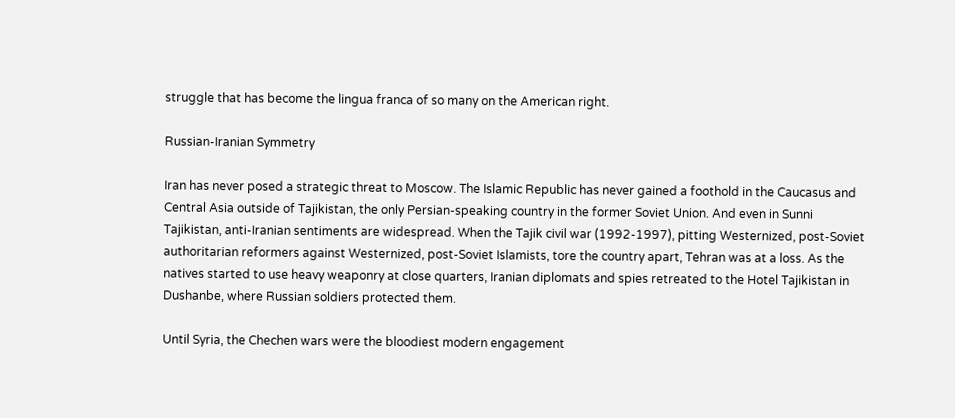struggle that has become the lingua franca of so many on the American right.

Russian-Iranian Symmetry

Iran has never posed a strategic threat to Moscow. The Islamic Republic has never gained a foothold in the Caucasus and Central Asia outside of Tajikistan, the only Persian-speaking country in the former Soviet Union. And even in Sunni Tajikistan, anti-Iranian sentiments are widespread. When the Tajik civil war (1992-1997), pitting Westernized, post-Soviet authoritarian reformers against Westernized, post-Soviet Islamists, tore the country apart, Tehran was at a loss. As the natives started to use heavy weaponry at close quarters, Iranian diplomats and spies retreated to the Hotel Tajikistan in Dushanbe, where Russian soldiers protected them.

Until Syria, the Chechen wars were the bloodiest modern engagement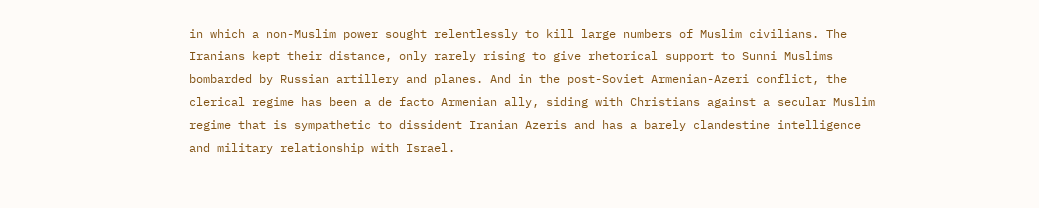in which a non-Muslim power sought relentlessly to kill large numbers of Muslim civilians. The Iranians kept their distance, only rarely rising to give rhetorical support to Sunni Muslims bombarded by Russian artillery and planes. And in the post-Soviet Armenian-Azeri conflict, the clerical regime has been a de facto Armenian ally, siding with Christians against a secular Muslim regime that is sympathetic to dissident Iranian Azeris and has a barely clandestine intelligence and military relationship with Israel.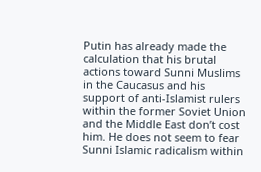Putin has already made the calculation that his brutal actions toward Sunni Muslims in the Caucasus and his support of anti-Islamist rulers within the former Soviet Union and the Middle East don’t cost him. He does not seem to fear Sunni Islamic radicalism within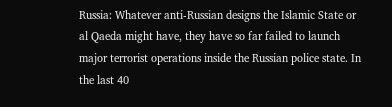Russia: Whatever anti-Russian designs the Islamic State or al Qaeda might have, they have so far failed to launch major terrorist operations inside the Russian police state. In the last 40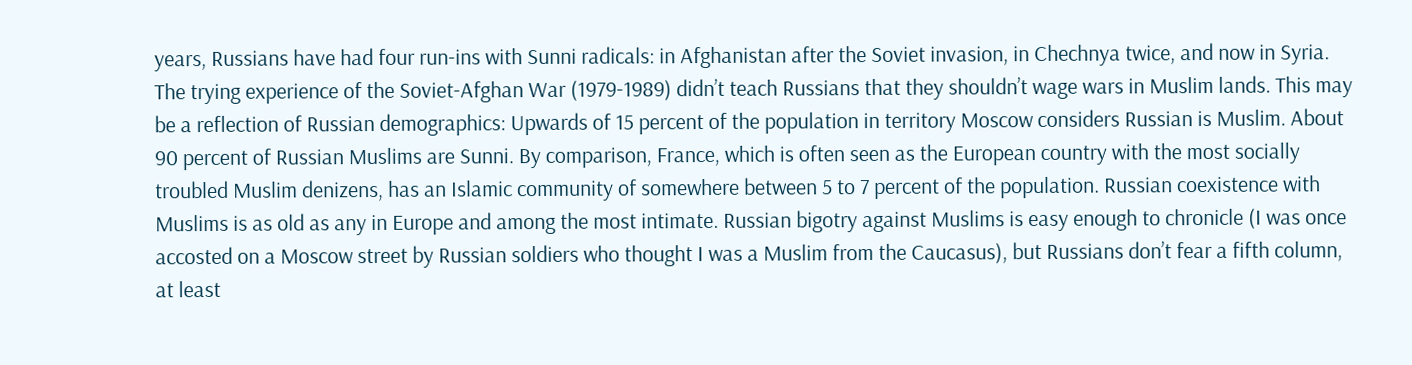years, Russians have had four run-ins with Sunni radicals: in Afghanistan after the Soviet invasion, in Chechnya twice, and now in Syria. The trying experience of the Soviet-Afghan War (1979-1989) didn’t teach Russians that they shouldn’t wage wars in Muslim lands. This may be a reflection of Russian demographics: Upwards of 15 percent of the population in territory Moscow considers Russian is Muslim. About 90 percent of Russian Muslims are Sunni. By comparison, France, which is often seen as the European country with the most socially troubled Muslim denizens, has an Islamic community of somewhere between 5 to 7 percent of the population. Russian coexistence with Muslims is as old as any in Europe and among the most intimate. Russian bigotry against Muslims is easy enough to chronicle (I was once accosted on a Moscow street by Russian soldiers who thought I was a Muslim from the Caucasus), but Russians don’t fear a fifth column, at least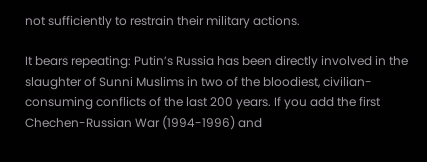not sufficiently to restrain their military actions.

It bears repeating: Putin’s Russia has been directly involved in the slaughter of Sunni Muslims in two of the bloodiest, civilian-consuming conflicts of the last 200 years. If you add the first Chechen-Russian War (1994-1996) and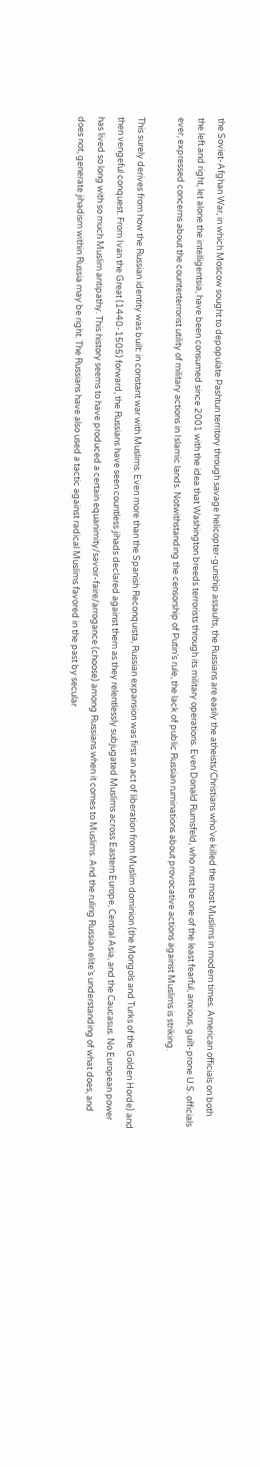the Soviet-Afghan War, in which Moscow sought to depopulate Pashtun territory through savage helicopter-gunship assaults, the Russians are easily the atheists/Christians who’ve killed the most Muslims in modern times. American officials on both the left and right, let alone the intelligentsia, have been consumed since 2001 with the idea that Washington breeds terrorists through its military operations. Even Donald Rumsfeld, who must be one of the least fearful, anxious, guilt-prone U.S. officials ever, expressed concerns about the counterterrorist utility of military actions in Islamic lands. Notwithstanding the censorship of Putin’s rule, the lack of public Russian ruminations about provocative actions against Muslims is striking.

This surely derives from how the Russian identity was built: in constant war with Muslims. Even more than the Spanish Reconquista, Russian expansion was first an act of liberation from Muslim dominion (the Mongols and Turks of the Golden Horde) and then vengeful conquest. From Ivan the Great (1440-1505) forward, the Russians have seen countless jihads declared against them as they relentlessly subjugated Muslims across Eastern Europe, Central Asia, and the Caucasus. No European power has lived so long with so much Muslim antipathy. This history seems to have produced a certain equanimity/savoir-faire/arrogance (choose) among Russians when it comes to Muslims. And the ruling Russian elite’s understanding of what does, and does not, generate jihadism within Russia may be right. The Russians have also used a tactic against radical Muslims favored in the past by secular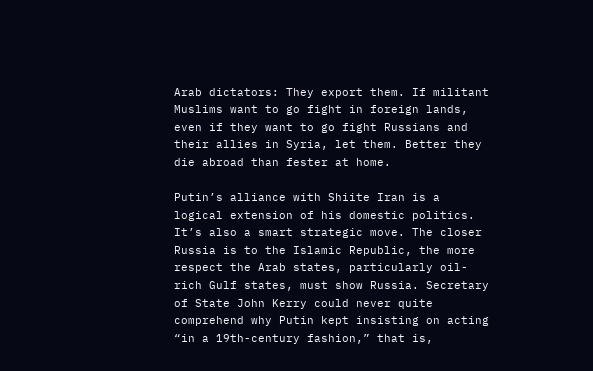Arab dictators: They export them. If militant Muslims want to go fight in foreign lands, even if they want to go fight Russians and their allies in Syria, let them. Better they die abroad than fester at home.

Putin’s alliance with Shiite Iran is a logical extension of his domestic politics. It’s also a smart strategic move. The closer Russia is to the Islamic Republic, the more respect the Arab states, particularly oil-rich Gulf states, must show Russia. Secretary of State John Kerry could never quite comprehend why Putin kept insisting on acting “in a 19th-century fashion,” that is,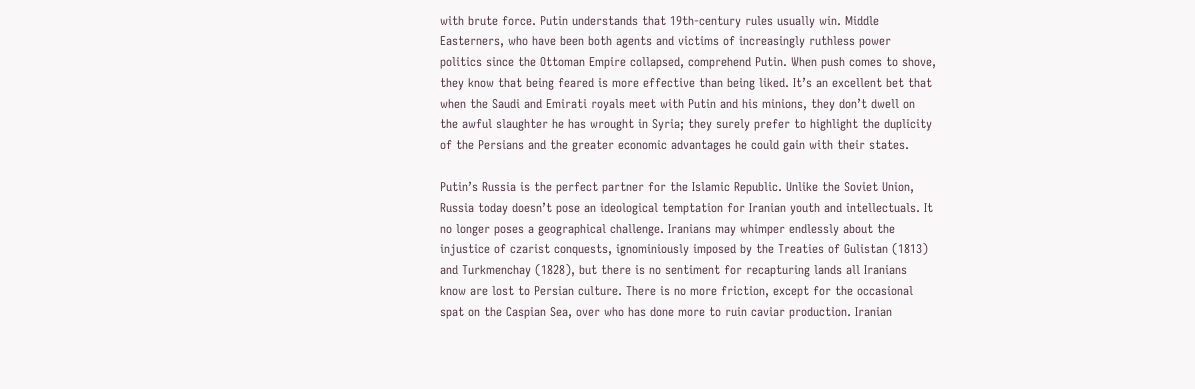with brute force. Putin understands that 19th-century rules usually win. Middle Easterners, who have been both agents and victims of increasingly ruthless power politics since the Ottoman Empire collapsed, comprehend Putin. When push comes to shove, they know that being feared is more effective than being liked. It’s an excellent bet that when the Saudi and Emirati royals meet with Putin and his minions, they don’t dwell on the awful slaughter he has wrought in Syria; they surely prefer to highlight the duplicity of the Persians and the greater economic advantages he could gain with their states.

Putin’s Russia is the perfect partner for the Islamic Republic. Unlike the Soviet Union, Russia today doesn’t pose an ideological temptation for Iranian youth and intellectuals. It no longer poses a geographical challenge. Iranians may whimper endlessly about the injustice of czarist conquests, ignominiously imposed by the Treaties of Gulistan (1813) and Turkmenchay (1828), but there is no sentiment for recapturing lands all Iranians know are lost to Persian culture. There is no more friction, except for the occasional spat on the Caspian Sea, over who has done more to ruin caviar production. Iranian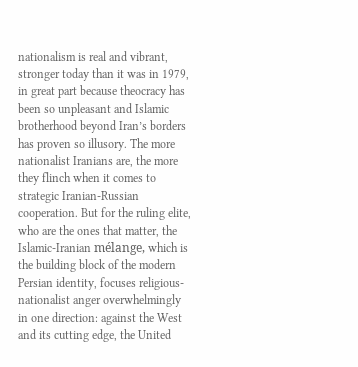nationalism is real and vibrant, stronger today than it was in 1979, in great part because theocracy has been so unpleasant and Islamic brotherhood beyond Iran’s borders has proven so illusory. The more nationalist Iranians are, the more they flinch when it comes to strategic Iranian-Russian cooperation. But for the ruling elite, who are the ones that matter, the Islamic-Iranian mélange, which is the building block of the modern Persian identity, focuses religious-nationalist anger overwhelmingly in one direction: against the West and its cutting edge, the United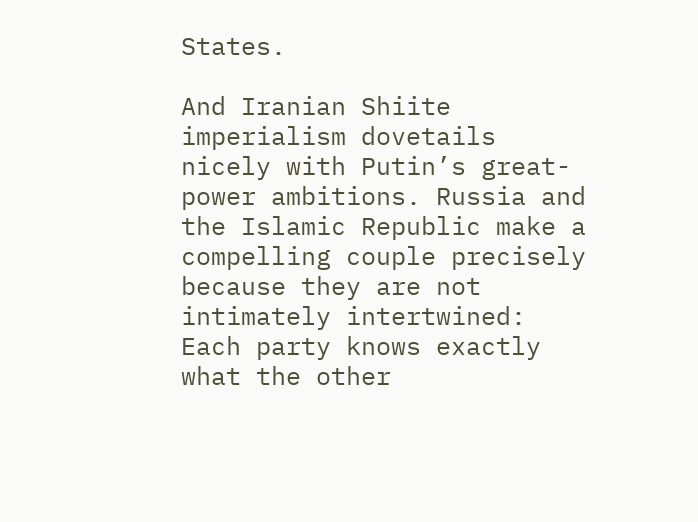States.

And Iranian Shiite imperialism dovetails nicely with Putin’s great-power ambitions. Russia and the Islamic Republic make a compelling couple precisely because they are not intimately intertwined: Each party knows exactly what the other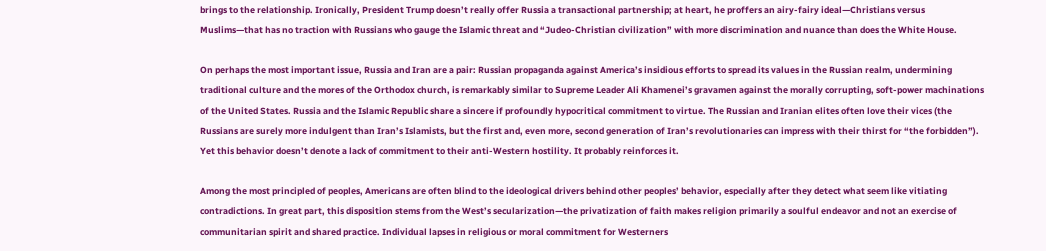brings to the relationship. Ironically, President Trump doesn’t really offer Russia a transactional partnership; at heart, he proffers an airy-fairy ideal—Christians versus Muslims—that has no traction with Russians who gauge the Islamic threat and “Judeo-Christian civilization” with more discrimination and nuance than does the White House.

On perhaps the most important issue, Russia and Iran are a pair: Russian propaganda against America’s insidious efforts to spread its values in the Russian realm, undermining traditional culture and the mores of the Orthodox church, is remarkably similar to Supreme Leader Ali Khamenei’s gravamen against the morally corrupting, soft-power machinations of the United States. Russia and the Islamic Republic share a sincere if profoundly hypocritical commitment to virtue. The Russian and Iranian elites often love their vices (the Russians are surely more indulgent than Iran’s Islamists, but the first and, even more, second generation of Iran’s revolutionaries can impress with their thirst for “the forbidden”). Yet this behavior doesn’t denote a lack of commitment to their anti-Western hostility. It probably reinforces it.

Among the most principled of peoples, Americans are often blind to the ideological drivers behind other peoples’ behavior, especially after they detect what seem like vitiating contradictions. In great part, this disposition stems from the West’s secularization—the privatization of faith makes religion primarily a soulful endeavor and not an exercise of communitarian spirit and shared practice. Individual lapses in religious or moral commitment for Westerners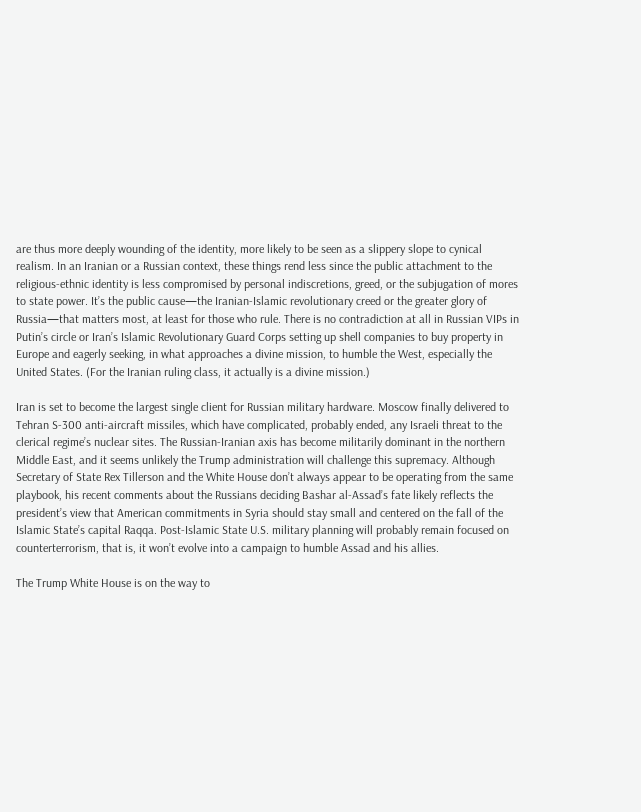are thus more deeply wounding of the identity, more likely to be seen as a slippery slope to cynical realism. In an Iranian or a Russian context, these things rend less since the public attachment to the religious-ethnic identity is less compromised by personal indiscretions, greed, or the subjugation of mores to state power. It’s the public cause—the Iranian-Islamic revolutionary creed or the greater glory of Russia—that matters most, at least for those who rule. There is no contradiction at all in Russian VIPs in Putin’s circle or Iran’s Islamic Revolutionary Guard Corps setting up shell companies to buy property in Europe and eagerly seeking, in what approaches a divine mission, to humble the West, especially the United States. (For the Iranian ruling class, it actually is a divine mission.)

Iran is set to become the largest single client for Russian military hardware. Moscow finally delivered to Tehran S-300 anti-aircraft missiles, which have complicated, probably ended, any Israeli threat to the clerical regime’s nuclear sites. The Russian-Iranian axis has become militarily dominant in the northern Middle East, and it seems unlikely the Trump administration will challenge this supremacy. Although Secretary of State Rex Tillerson and the White House don’t always appear to be operating from the same playbook, his recent comments about the Russians deciding Bashar al-Assad’s fate likely reflects the president’s view that American commitments in Syria should stay small and centered on the fall of the Islamic State’s capital Raqqa. Post-Islamic State U.S. military planning will probably remain focused on counterterrorism, that is, it won’t evolve into a campaign to humble Assad and his allies.

The Trump White House is on the way to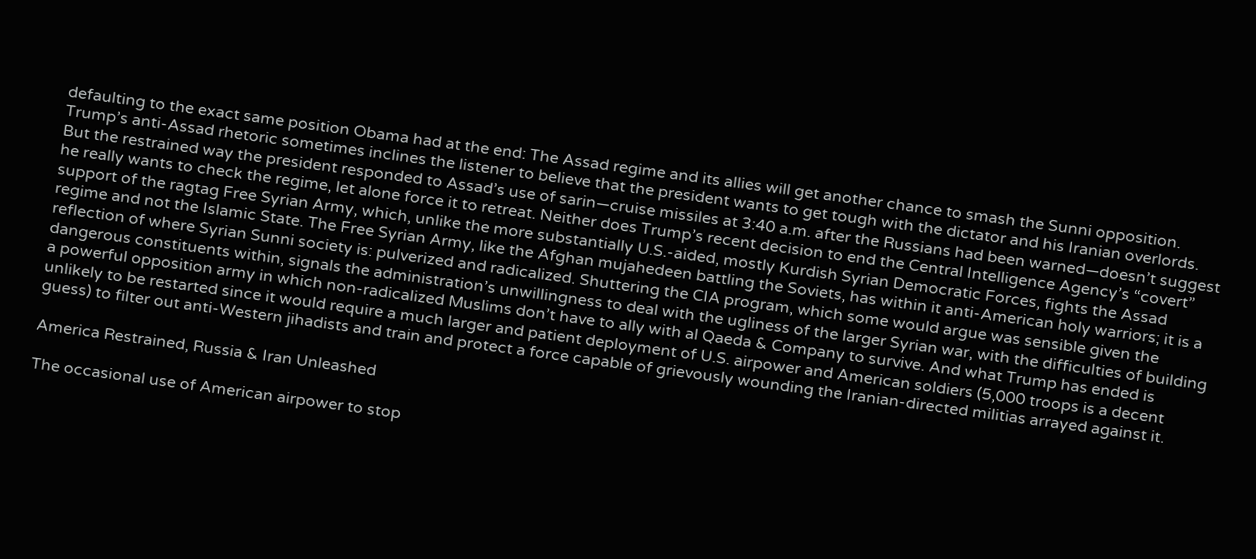defaulting to the exact same position Obama had at the end: The Assad regime and its allies will get another chance to smash the Sunni opposition. Trump’s anti-Assad rhetoric sometimes inclines the listener to believe that the president wants to get tough with the dictator and his Iranian overlords. But the restrained way the president responded to Assad’s use of sarin—cruise missiles at 3:40 a.m. after the Russians had been warned—doesn’t suggest he really wants to check the regime, let alone force it to retreat. Neither does Trump’s recent decision to end the Central Intelligence Agency’s “covert” support of the ragtag Free Syrian Army, which, unlike the more substantially U.S.-aided, mostly Kurdish Syrian Democratic Forces, fights the Assad regime and not the Islamic State. The Free Syrian Army, like the Afghan mujahedeen battling the Soviets, has within it anti-American holy warriors; it is a reflection of where Syrian Sunni society is: pulverized and radicalized. Shuttering the CIA program, which some would argue was sensible given the dangerous constituents within, signals the administration’s unwillingness to deal with the ugliness of the larger Syrian war, with the difficulties of building a powerful opposition army in which non-radicalized Muslims don’t have to ally with al Qaeda & Company to survive. And what Trump has ended is unlikely to be restarted since it would require a much larger and patient deployment of U.S. airpower and American soldiers (5,000 troops is a decent guess) to filter out anti-Western jihadists and train and protect a force capable of grievously wounding the Iranian-directed militias arrayed against it.

America Restrained, Russia & Iran Unleashed

The occasional use of American airpower to stop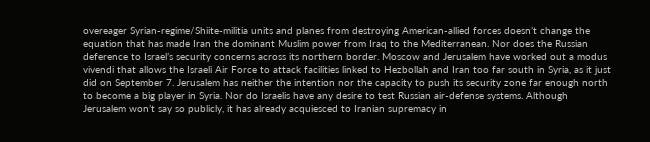overeager Syrian-regime/Shiite-militia units and planes from destroying American-allied forces doesn’t change the equation that has made Iran the dominant Muslim power from Iraq to the Mediterranean. Nor does the Russian deference to Israel’s security concerns across its northern border. Moscow and Jerusalem have worked out a modus vivendi that allows the Israeli Air Force to attack facilities linked to Hezbollah and Iran too far south in Syria, as it just did on September 7. Jerusalem has neither the intention nor the capacity to push its security zone far enough north to become a big player in Syria. Nor do Israelis have any desire to test Russian air-defense systems. Although Jerusalem won’t say so publicly, it has already acquiesced to Iranian supremacy in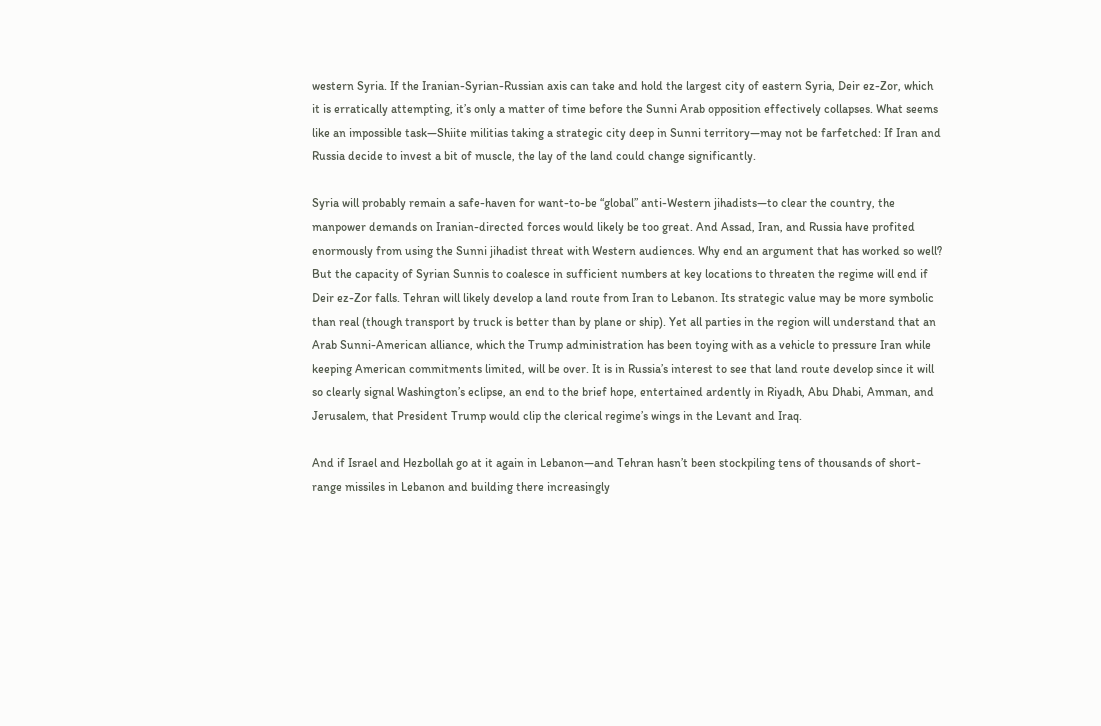western Syria. If the Iranian-Syrian-Russian axis can take and hold the largest city of eastern Syria, Deir ez-Zor, which it is erratically attempting, it’s only a matter of time before the Sunni Arab opposition effectively collapses. What seems like an impossible task—Shiite militias taking a strategic city deep in Sunni territory—may not be farfetched: If Iran and Russia decide to invest a bit of muscle, the lay of the land could change significantly.

Syria will probably remain a safe-haven for want-to-be “global” anti-Western jihadists—to clear the country, the manpower demands on Iranian-directed forces would likely be too great. And Assad, Iran, and Russia have profited enormously from using the Sunni jihadist threat with Western audiences. Why end an argument that has worked so well? But the capacity of Syrian Sunnis to coalesce in sufficient numbers at key locations to threaten the regime will end if Deir ez-Zor falls. Tehran will likely develop a land route from Iran to Lebanon. Its strategic value may be more symbolic than real (though transport by truck is better than by plane or ship). Yet all parties in the region will understand that an Arab Sunni-American alliance, which the Trump administration has been toying with as a vehicle to pressure Iran while keeping American commitments limited, will be over. It is in Russia’s interest to see that land route develop since it will so clearly signal Washington’s eclipse, an end to the brief hope, entertained ardently in Riyadh, Abu Dhabi, Amman, and Jerusalem, that President Trump would clip the clerical regime’s wings in the Levant and Iraq.

And if Israel and Hezbollah go at it again in Lebanon—and Tehran hasn’t been stockpiling tens of thousands of short-range missiles in Lebanon and building there increasingly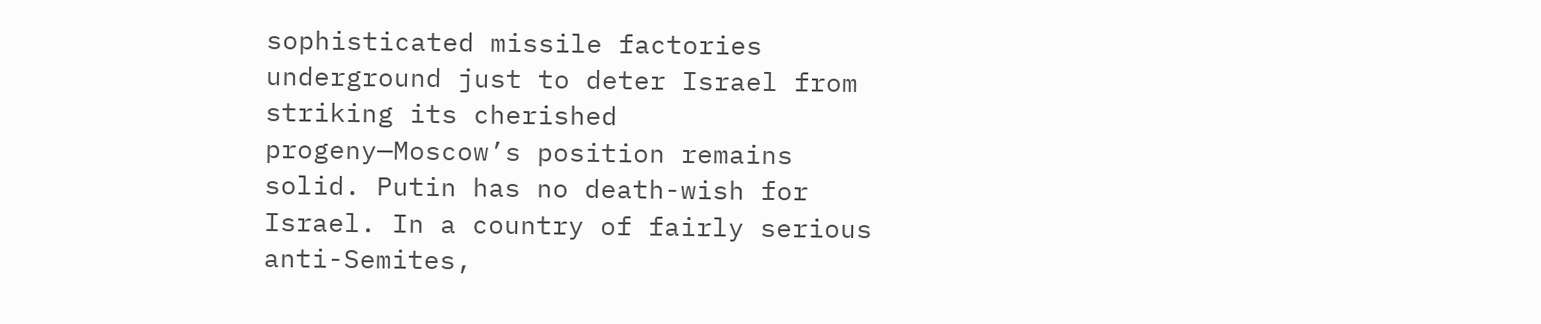sophisticated missile factories underground just to deter Israel from striking its cherished progeny—Moscow’s position remains solid. Putin has no death-wish for Israel. In a country of fairly serious anti-Semites,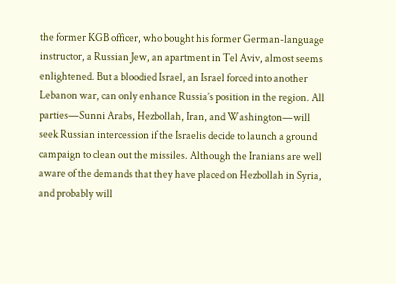the former KGB officer, who bought his former German-language instructor, a Russian Jew, an apartment in Tel Aviv, almost seems enlightened. But a bloodied Israel, an Israel forced into another Lebanon war, can only enhance Russia’s position in the region. All parties—Sunni Arabs, Hezbollah, Iran, and Washington—will seek Russian intercession if the Israelis decide to launch a ground campaign to clean out the missiles. Although the Iranians are well aware of the demands that they have placed on Hezbollah in Syria, and probably will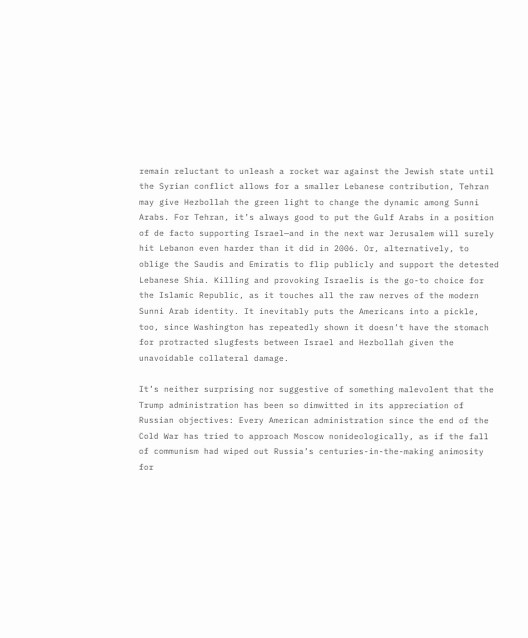remain reluctant to unleash a rocket war against the Jewish state until the Syrian conflict allows for a smaller Lebanese contribution, Tehran may give Hezbollah the green light to change the dynamic among Sunni Arabs. For Tehran, it’s always good to put the Gulf Arabs in a position of de facto supporting Israel—and in the next war Jerusalem will surely hit Lebanon even harder than it did in 2006. Or, alternatively, to oblige the Saudis and Emiratis to flip publicly and support the detested Lebanese Shia. Killing and provoking Israelis is the go-to choice for the Islamic Republic, as it touches all the raw nerves of the modern Sunni Arab identity. It inevitably puts the Americans into a pickle, too, since Washington has repeatedly shown it doesn’t have the stomach for protracted slugfests between Israel and Hezbollah given the unavoidable collateral damage.

It’s neither surprising nor suggestive of something malevolent that the Trump administration has been so dimwitted in its appreciation of Russian objectives: Every American administration since the end of the Cold War has tried to approach Moscow nonideologically, as if the fall of communism had wiped out Russia’s centuries-in-the-making animosity for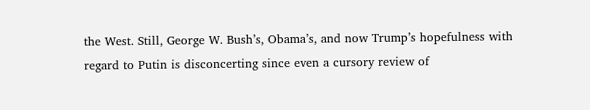the West. Still, George W. Bush’s, Obama’s, and now Trump’s hopefulness with regard to Putin is disconcerting since even a cursory review of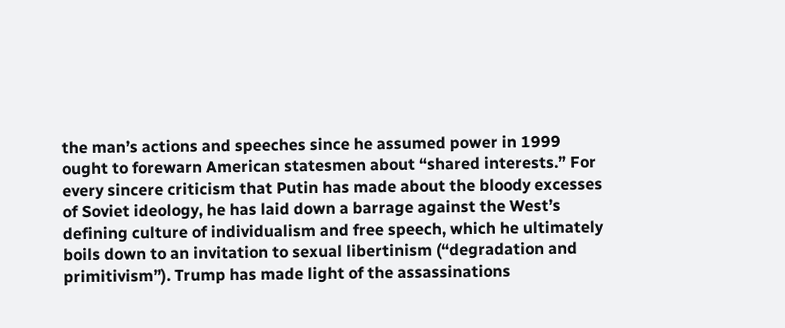the man’s actions and speeches since he assumed power in 1999 ought to forewarn American statesmen about “shared interests.” For every sincere criticism that Putin has made about the bloody excesses of Soviet ideology, he has laid down a barrage against the West’s defining culture of individualism and free speech, which he ultimately boils down to an invitation to sexual libertinism (“degradation and primitivism”). Trump has made light of the assassinations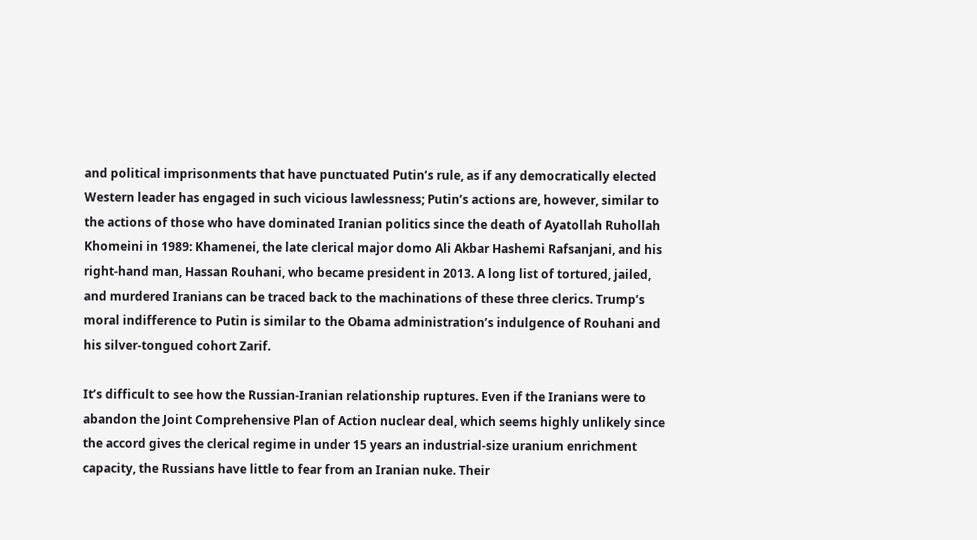and political imprisonments that have punctuated Putin’s rule, as if any democratically elected Western leader has engaged in such vicious lawlessness; Putin’s actions are, however, similar to the actions of those who have dominated Iranian politics since the death of Ayatollah Ruhollah Khomeini in 1989: Khamenei, the late clerical major domo Ali Akbar Hashemi Rafsanjani, and his right-hand man, Hassan Rouhani, who became president in 2013. A long list of tortured, jailed, and murdered Iranians can be traced back to the machinations of these three clerics. Trump’s moral indifference to Putin is similar to the Obama administration’s indulgence of Rouhani and his silver-tongued cohort Zarif.

It’s difficult to see how the Russian-Iranian relationship ruptures. Even if the Iranians were to abandon the Joint Comprehensive Plan of Action nuclear deal, which seems highly unlikely since the accord gives the clerical regime in under 15 years an industrial-size uranium enrichment capacity, the Russians have little to fear from an Iranian nuke. Their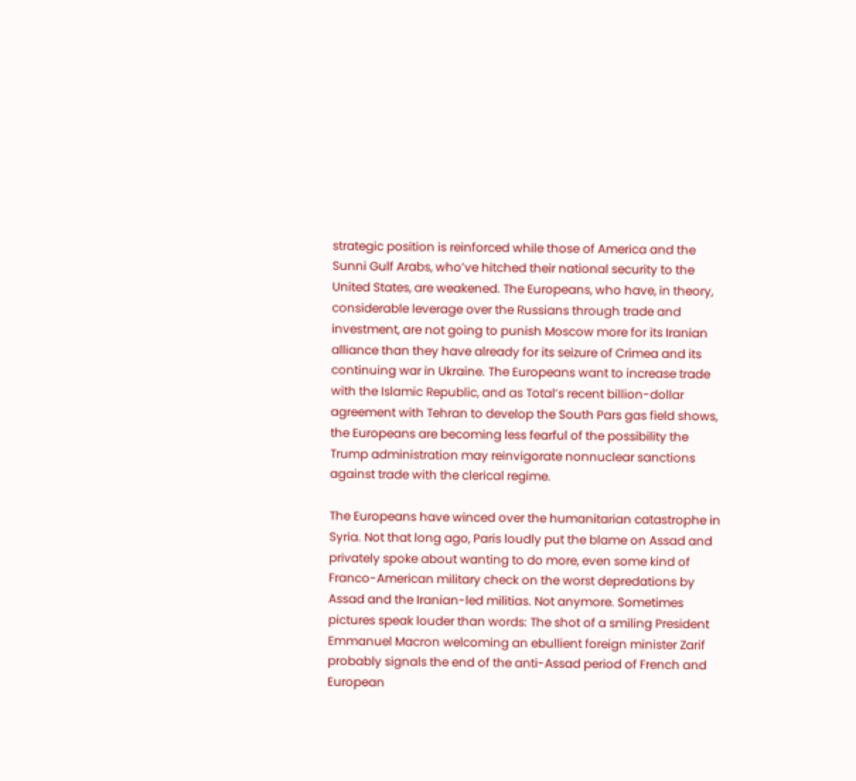strategic position is reinforced while those of America and the Sunni Gulf Arabs, who’ve hitched their national security to the United States, are weakened. The Europeans, who have, in theory, considerable leverage over the Russians through trade and investment, are not going to punish Moscow more for its Iranian alliance than they have already for its seizure of Crimea and its continuing war in Ukraine. The Europeans want to increase trade with the Islamic Republic, and as Total’s recent billion-dollar agreement with Tehran to develop the South Pars gas field shows, the Europeans are becoming less fearful of the possibility the Trump administration may reinvigorate nonnuclear sanctions against trade with the clerical regime.

The Europeans have winced over the humanitarian catastrophe in Syria. Not that long ago, Paris loudly put the blame on Assad and privately spoke about wanting to do more, even some kind of Franco-American military check on the worst depredations by Assad and the Iranian-led militias. Not anymore. Sometimes pictures speak louder than words: The shot of a smiling President Emmanuel Macron welcoming an ebullient foreign minister Zarif probably signals the end of the anti-Assad period of French and European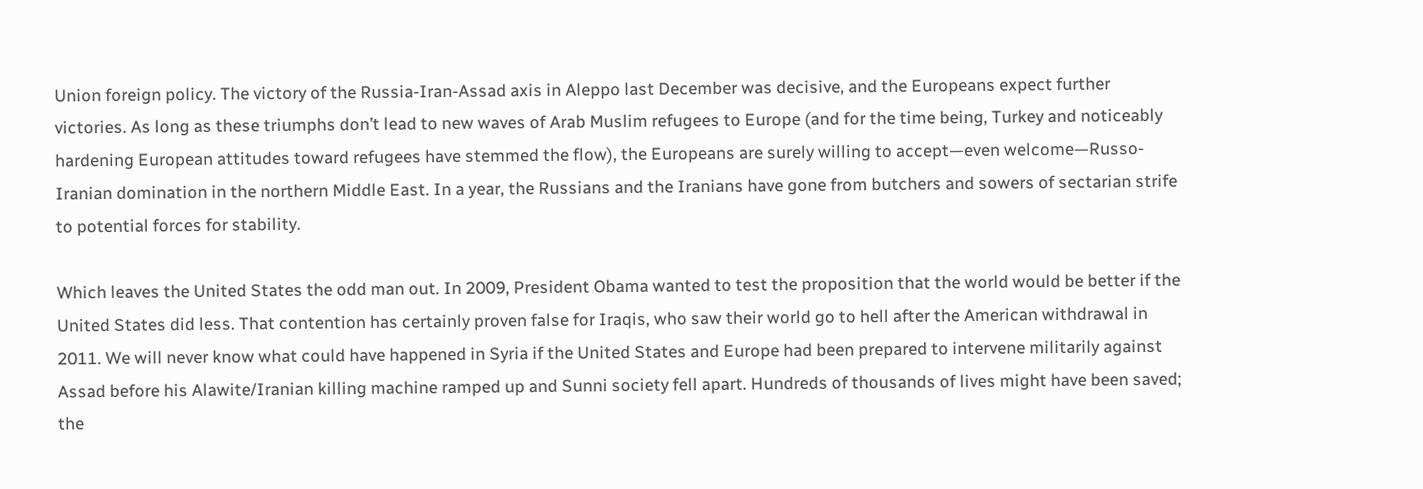Union foreign policy. The victory of the Russia-Iran-Assad axis in Aleppo last December was decisive, and the Europeans expect further victories. As long as these triumphs don’t lead to new waves of Arab Muslim refugees to Europe (and for the time being, Turkey and noticeably hardening European attitudes toward refugees have stemmed the flow), the Europeans are surely willing to accept—even welcome—Russo-Iranian domination in the northern Middle East. In a year, the Russians and the Iranians have gone from butchers and sowers of sectarian strife to potential forces for stability.

Which leaves the United States the odd man out. In 2009, President Obama wanted to test the proposition that the world would be better if the United States did less. That contention has certainly proven false for Iraqis, who saw their world go to hell after the American withdrawal in 2011. We will never know what could have happened in Syria if the United States and Europe had been prepared to intervene militarily against Assad before his Alawite/Iranian killing machine ramped up and Sunni society fell apart. Hundreds of thousands of lives might have been saved; the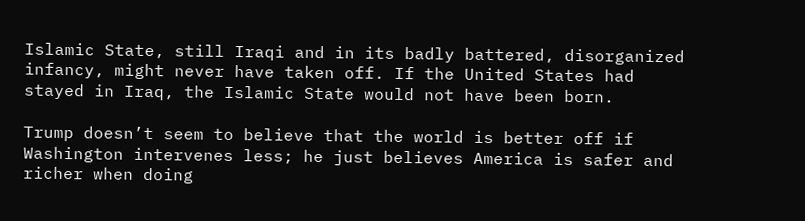Islamic State, still Iraqi and in its badly battered, disorganized infancy, might never have taken off. If the United States had stayed in Iraq, the Islamic State would not have been born.

Trump doesn’t seem to believe that the world is better off if Washington intervenes less; he just believes America is safer and richer when doing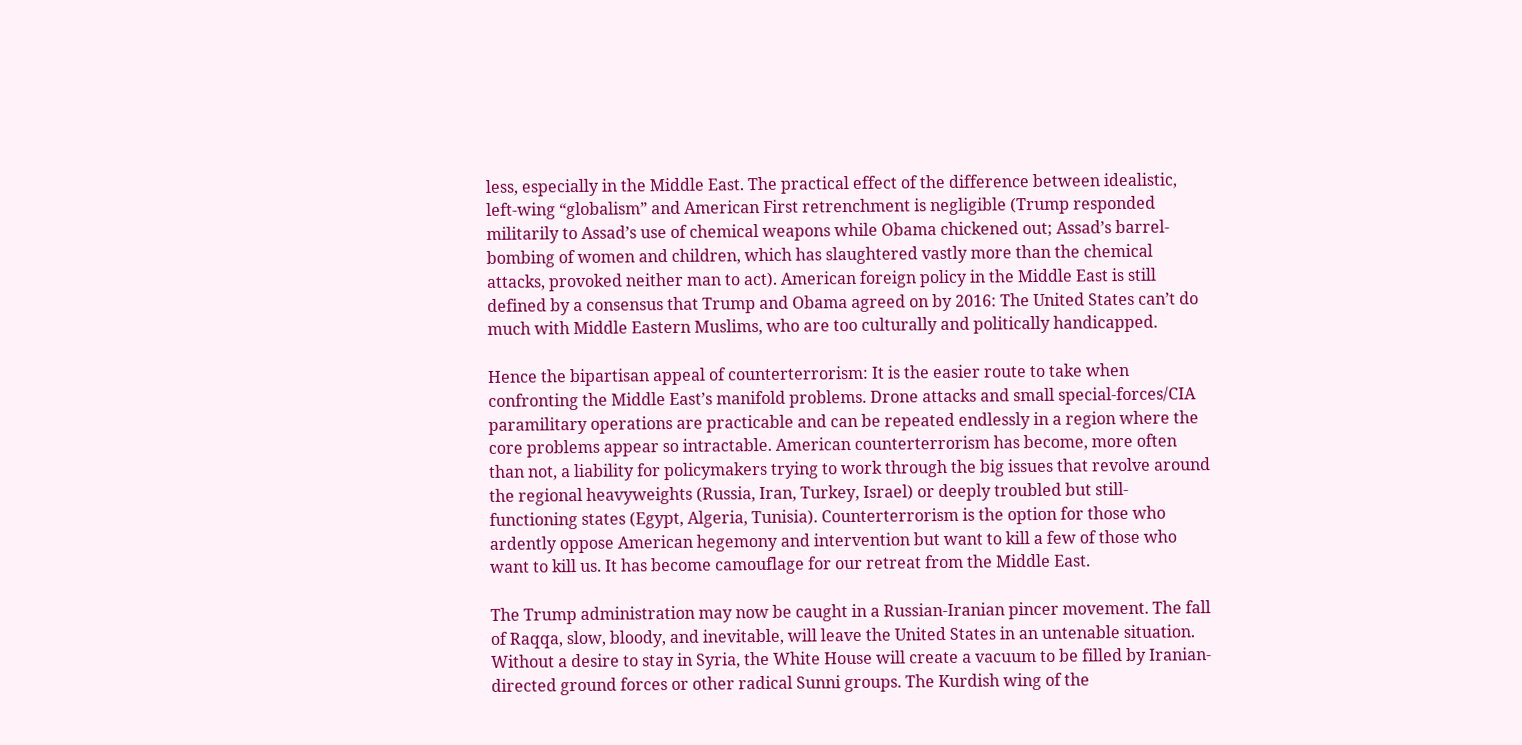less, especially in the Middle East. The practical effect of the difference between idealistic, left-wing “globalism” and American First retrenchment is negligible (Trump responded militarily to Assad’s use of chemical weapons while Obama chickened out; Assad’s barrel-bombing of women and children, which has slaughtered vastly more than the chemical attacks, provoked neither man to act). American foreign policy in the Middle East is still defined by a consensus that Trump and Obama agreed on by 2016: The United States can’t do much with Middle Eastern Muslims, who are too culturally and politically handicapped.

Hence the bipartisan appeal of counterterrorism: It is the easier route to take when confronting the Middle East’s manifold problems. Drone attacks and small special-forces/CIA paramilitary operations are practicable and can be repeated endlessly in a region where the core problems appear so intractable. American counterterrorism has become, more often than not, a liability for policymakers trying to work through the big issues that revolve around the regional heavyweights (Russia, Iran, Turkey, Israel) or deeply troubled but still-functioning states (Egypt, Algeria, Tunisia). Counterterrorism is the option for those who ardently oppose American hegemony and intervention but want to kill a few of those who want to kill us. It has become camouflage for our retreat from the Middle East.

The Trump administration may now be caught in a Russian-Iranian pincer movement. The fall of Raqqa, slow, bloody, and inevitable, will leave the United States in an untenable situation. Without a desire to stay in Syria, the White House will create a vacuum to be filled by Iranian-directed ground forces or other radical Sunni groups. The Kurdish wing of the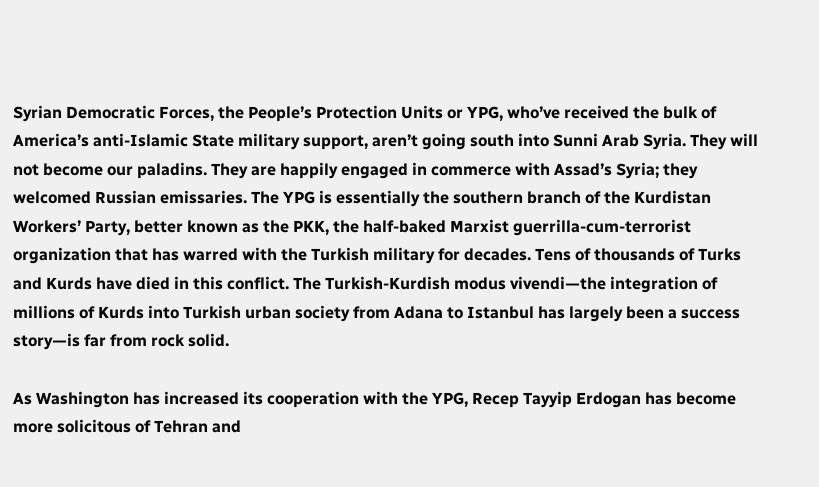Syrian Democratic Forces, the People’s Protection Units or YPG, who’ve received the bulk of America’s anti-Islamic State military support, aren’t going south into Sunni Arab Syria. They will not become our paladins. They are happily engaged in commerce with Assad’s Syria; they welcomed Russian emissaries. The YPG is essentially the southern branch of the Kurdistan Workers’ Party, better known as the PKK, the half-baked Marxist guerrilla-cum-terrorist organization that has warred with the Turkish military for decades. Tens of thousands of Turks and Kurds have died in this conflict. The Turkish-Kurdish modus vivendi—the integration of millions of Kurds into Turkish urban society from Adana to Istanbul has largely been a success story—is far from rock solid.

As Washington has increased its cooperation with the YPG, Recep Tayyip Erdogan has become more solicitous of Tehran and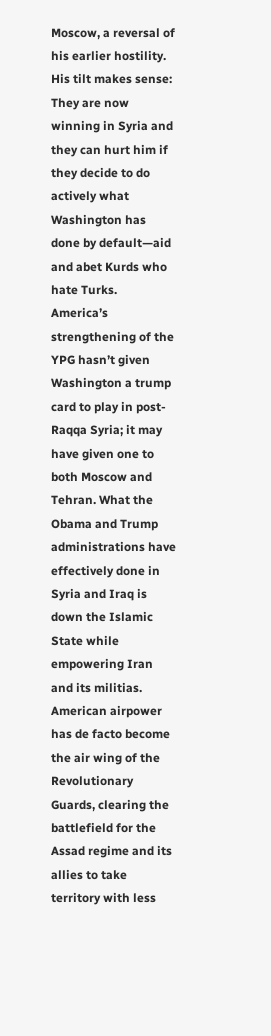Moscow, a reversal of his earlier hostility. His tilt makes sense: They are now winning in Syria and they can hurt him if they decide to do actively what Washington has done by default—aid and abet Kurds who hate Turks. America’s strengthening of the YPG hasn’t given Washington a trump card to play in post-Raqqa Syria; it may have given one to both Moscow and Tehran. What the Obama and Trump administrations have effectively done in Syria and Iraq is down the Islamic State while empowering Iran and its militias. American airpower has de facto become the air wing of the Revolutionary Guards, clearing the battlefield for the Assad regime and its allies to take territory with less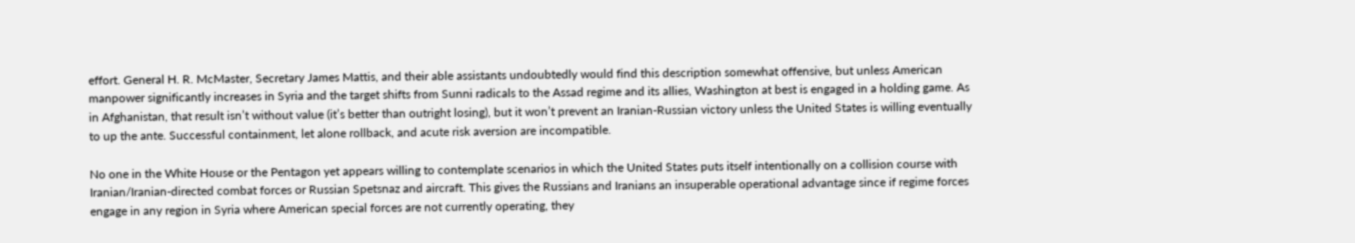effort. General H. R. McMaster, Secretary James Mattis, and their able assistants undoubtedly would find this description somewhat offensive, but unless American manpower significantly increases in Syria and the target shifts from Sunni radicals to the Assad regime and its allies, Washington at best is engaged in a holding game. As in Afghanistan, that result isn’t without value (it’s better than outright losing), but it won’t prevent an Iranian-Russian victory unless the United States is willing eventually to up the ante. Successful containment, let alone rollback, and acute risk aversion are incompatible.

No one in the White House or the Pentagon yet appears willing to contemplate scenarios in which the United States puts itself intentionally on a collision course with Iranian/Iranian-directed combat forces or Russian Spetsnaz and aircraft. This gives the Russians and Iranians an insuperable operational advantage since if regime forces engage in any region in Syria where American special forces are not currently operating, they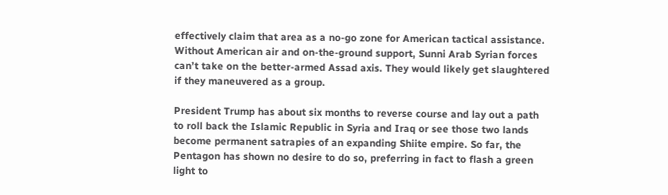effectively claim that area as a no-go zone for American tactical assistance. Without American air and on-the-ground support, Sunni Arab Syrian forces can’t take on the better-armed Assad axis. They would likely get slaughtered if they maneuvered as a group.

President Trump has about six months to reverse course and lay out a path to roll back the Islamic Republic in Syria and Iraq or see those two lands become permanent satrapies of an expanding Shiite empire. So far, the Pentagon has shown no desire to do so, preferring in fact to flash a green light to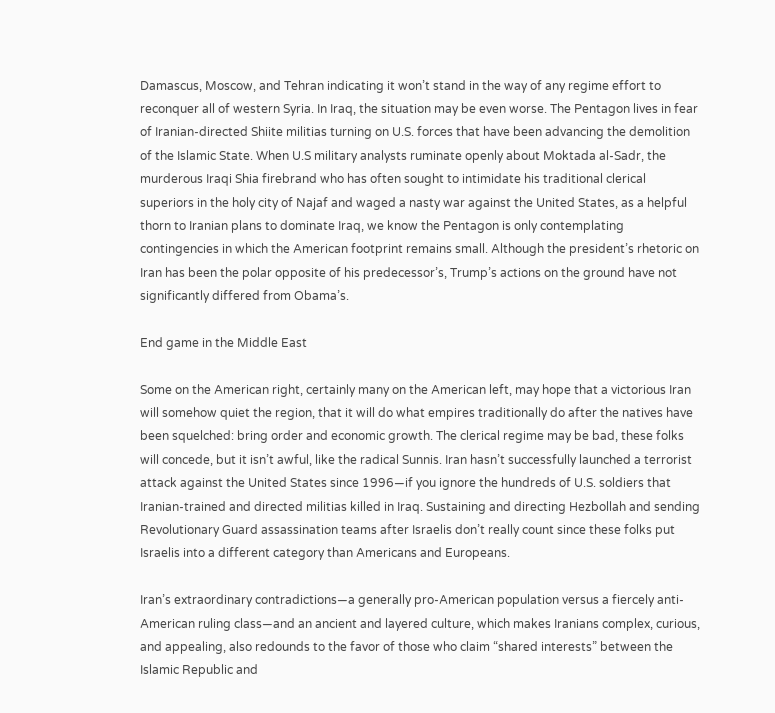Damascus, Moscow, and Tehran indicating it won’t stand in the way of any regime effort to reconquer all of western Syria. In Iraq, the situation may be even worse. The Pentagon lives in fear of Iranian-directed Shiite militias turning on U.S. forces that have been advancing the demolition of the Islamic State. When U.S military analysts ruminate openly about Moktada al-Sadr, the murderous Iraqi Shia firebrand who has often sought to intimidate his traditional clerical superiors in the holy city of Najaf and waged a nasty war against the United States, as a helpful thorn to Iranian plans to dominate Iraq, we know the Pentagon is only contemplating contingencies in which the American footprint remains small. Although the president’s rhetoric on Iran has been the polar opposite of his predecessor’s, Trump’s actions on the ground have not significantly differed from Obama’s.

End game in the Middle East

Some on the American right, certainly many on the American left, may hope that a victorious Iran will somehow quiet the region, that it will do what empires traditionally do after the natives have been squelched: bring order and economic growth. The clerical regime may be bad, these folks will concede, but it isn’t awful, like the radical Sunnis. Iran hasn’t successfully launched a terrorist attack against the United States since 1996—if you ignore the hundreds of U.S. soldiers that Iranian-trained and directed militias killed in Iraq. Sustaining and directing Hezbollah and sending Revolutionary Guard assassination teams after Israelis don’t really count since these folks put Israelis into a different category than Americans and Europeans.

Iran’s extraordinary contradictions—a generally pro-American population versus a fiercely anti-American ruling class—and an ancient and layered culture, which makes Iranians complex, curious, and appealing, also redounds to the favor of those who claim “shared interests” between the Islamic Republic and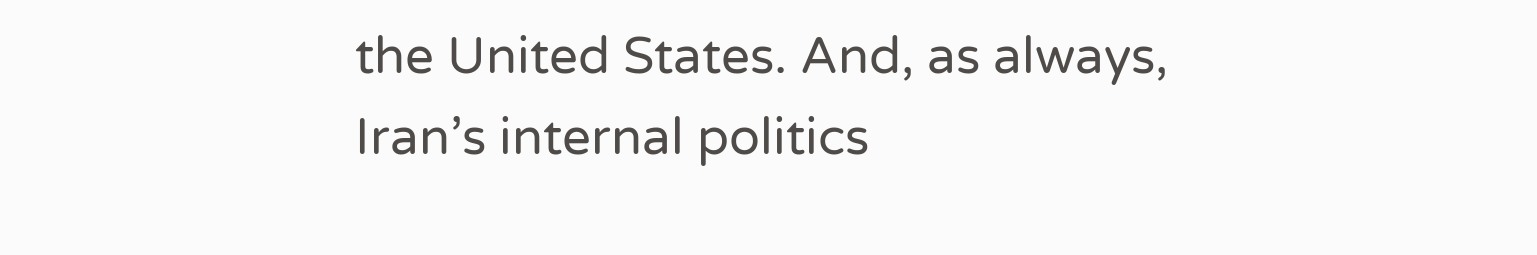the United States. And, as always, Iran’s internal politics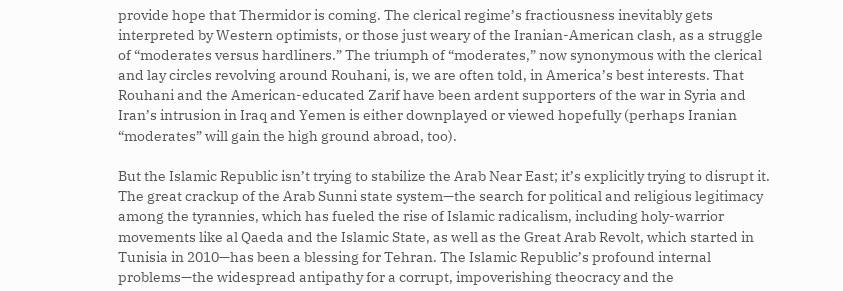provide hope that Thermidor is coming. The clerical regime’s fractiousness inevitably gets interpreted by Western optimists, or those just weary of the Iranian-American clash, as a struggle of “moderates versus hardliners.” The triumph of “moderates,” now synonymous with the clerical and lay circles revolving around Rouhani, is, we are often told, in America’s best interests. That Rouhani and the American-educated Zarif have been ardent supporters of the war in Syria and Iran’s intrusion in Iraq and Yemen is either downplayed or viewed hopefully (perhaps Iranian “moderates” will gain the high ground abroad, too).

But the Islamic Republic isn’t trying to stabilize the Arab Near East; it’s explicitly trying to disrupt it. The great crackup of the Arab Sunni state system—the search for political and religious legitimacy among the tyrannies, which has fueled the rise of Islamic radicalism, including holy-warrior movements like al Qaeda and the Islamic State, as well as the Great Arab Revolt, which started in Tunisia in 2010—has been a blessing for Tehran. The Islamic Republic’s profound internal problems—the widespread antipathy for a corrupt, impoverishing theocracy and the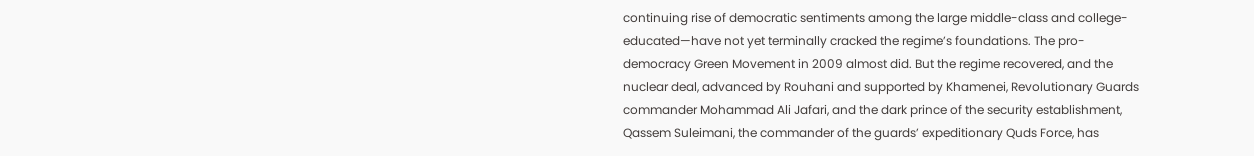continuing rise of democratic sentiments among the large middle-class and college-educated—have not yet terminally cracked the regime’s foundations. The pro-democracy Green Movement in 2009 almost did. But the regime recovered, and the nuclear deal, advanced by Rouhani and supported by Khamenei, Revolutionary Guards commander Mohammad Ali Jafari, and the dark prince of the security establishment, Qassem Suleimani, the commander of the guards’ expeditionary Quds Force, has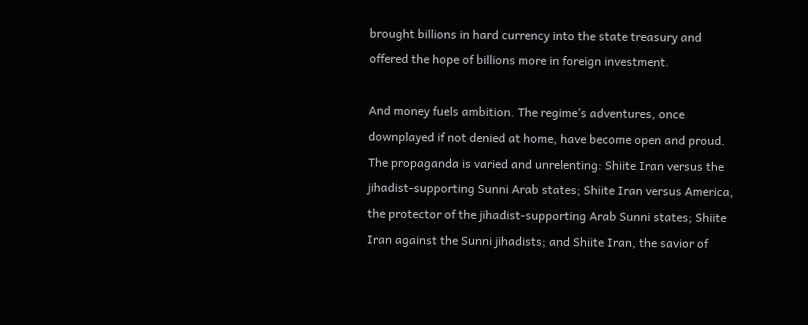brought billions in hard currency into the state treasury and offered the hope of billions more in foreign investment.

And money fuels ambition. The regime’s adventures, once downplayed if not denied at home, have become open and proud. The propaganda is varied and unrelenting: Shiite Iran versus the jihadist-supporting Sunni Arab states; Shiite Iran versus America, the protector of the jihadist-supporting Arab Sunni states; Shiite Iran against the Sunni jihadists; and Shiite Iran, the savior of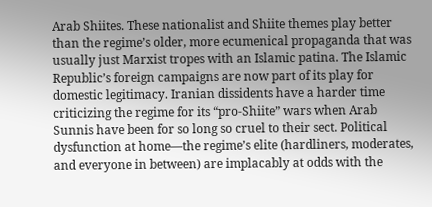Arab Shiites. These nationalist and Shiite themes play better than the regime’s older, more ecumenical propaganda that was usually just Marxist tropes with an Islamic patina. The Islamic Republic’s foreign campaigns are now part of its play for domestic legitimacy. Iranian dissidents have a harder time criticizing the regime for its “pro-Shiite” wars when Arab Sunnis have been for so long so cruel to their sect. Political dysfunction at home—the regime’s elite (hardliners, moderates, and everyone in between) are implacably at odds with the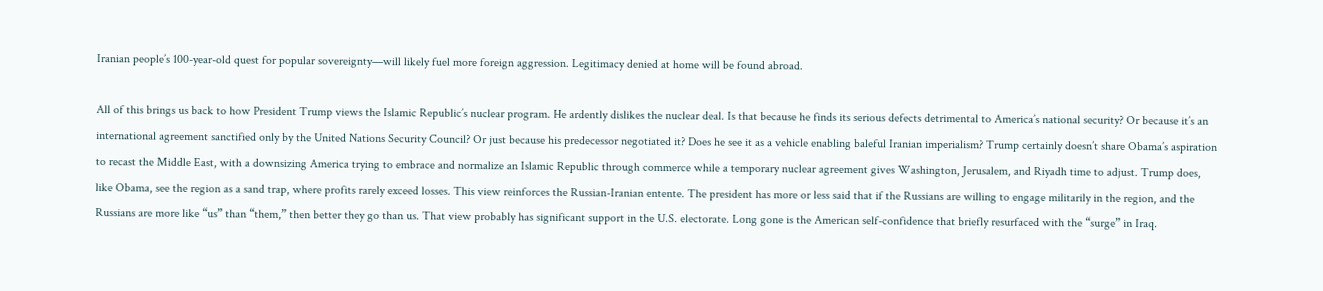Iranian people’s 100-year-old quest for popular sovereignty—will likely fuel more foreign aggression. Legitimacy denied at home will be found abroad.

All of this brings us back to how President Trump views the Islamic Republic’s nuclear program. He ardently dislikes the nuclear deal. Is that because he finds its serious defects detrimental to America’s national security? Or because it’s an international agreement sanctified only by the United Nations Security Council? Or just because his predecessor negotiated it? Does he see it as a vehicle enabling baleful Iranian imperialism? Trump certainly doesn’t share Obama’s aspiration to recast the Middle East, with a downsizing America trying to embrace and normalize an Islamic Republic through commerce while a temporary nuclear agreement gives Washington, Jerusalem, and Riyadh time to adjust. Trump does, like Obama, see the region as a sand trap, where profits rarely exceed losses. This view reinforces the Russian-Iranian entente. The president has more or less said that if the Russians are willing to engage militarily in the region, and the Russians are more like “us” than “them,” then better they go than us. That view probably has significant support in the U.S. electorate. Long gone is the American self-confidence that briefly resurfaced with the “surge” in Iraq.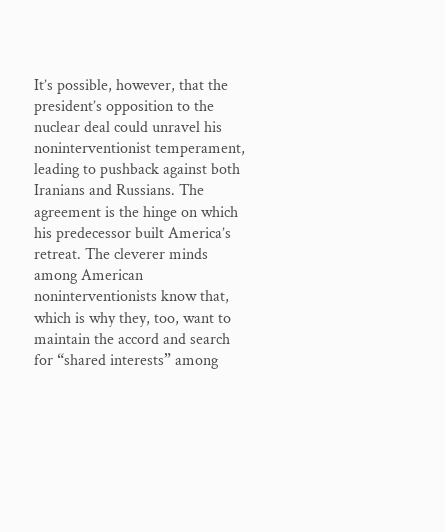It’s possible, however, that the president’s opposition to the nuclear deal could unravel his noninterventionist temperament, leading to pushback against both Iranians and Russians. The agreement is the hinge on which his predecessor built America’s retreat. The cleverer minds among American noninterventionists know that, which is why they, too, want to maintain the accord and search for “shared interests” among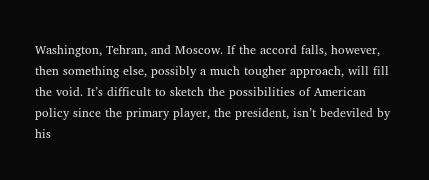Washington, Tehran, and Moscow. If the accord falls, however, then something else, possibly a much tougher approach, will fill the void. It’s difficult to sketch the possibilities of American policy since the primary player, the president, isn’t bedeviled by his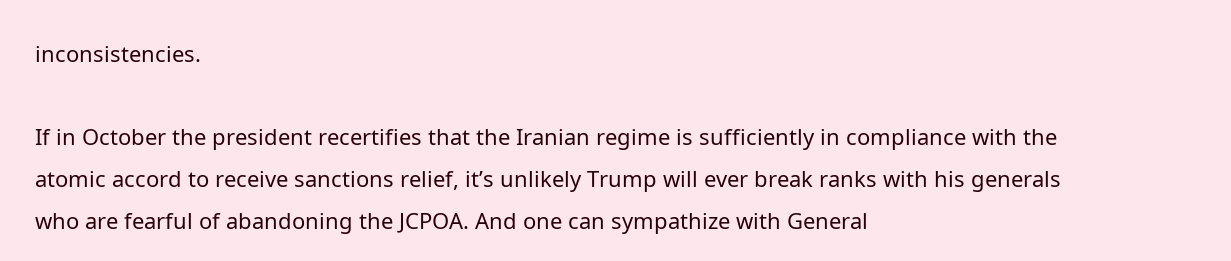inconsistencies.

If in October the president recertifies that the Iranian regime is sufficiently in compliance with the atomic accord to receive sanctions relief, it’s unlikely Trump will ever break ranks with his generals who are fearful of abandoning the JCPOA. And one can sympathize with General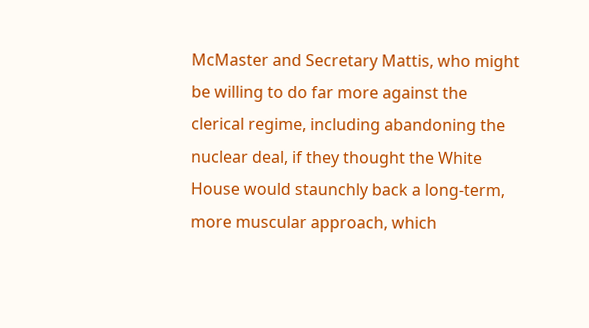McMaster and Secretary Mattis, who might be willing to do far more against the clerical regime, including abandoning the nuclear deal, if they thought the White House would staunchly back a long-term, more muscular approach, which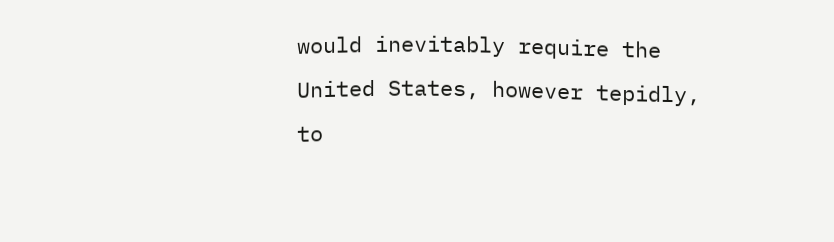would inevitably require the United States, however tepidly, to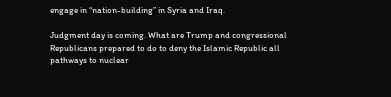engage in “nation-building” in Syria and Iraq.

Judgment day is coming. What are Trump and congressional Republicans prepared to do to deny the Islamic Republic all pathways to nuclear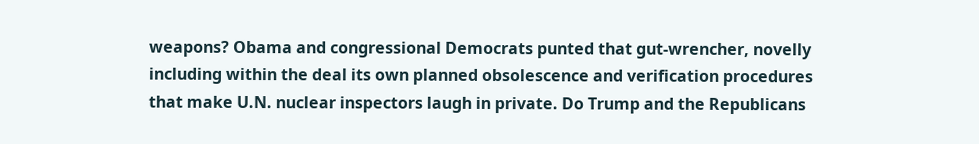weapons? Obama and congressional Democrats punted that gut-wrencher, novelly including within the deal its own planned obsolescence and verification procedures that make U.N. nuclear inspectors laugh in private. Do Trump and the Republicans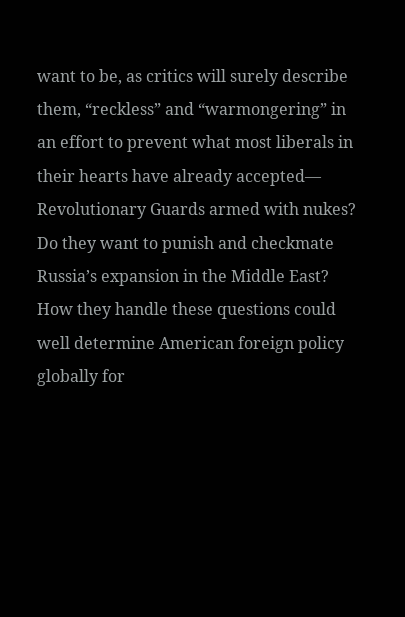want to be, as critics will surely describe them, “reckless” and “warmongering” in an effort to prevent what most liberals in their hearts have already accepted— Revolutionary Guards armed with nukes? Do they want to punish and checkmate Russia’s expansion in the Middle East? How they handle these questions could well determine American foreign policy globally for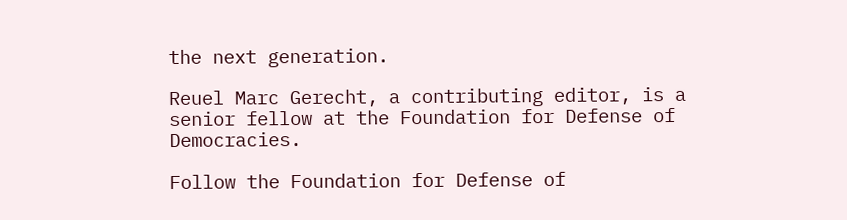the next generation.

Reuel Marc Gerecht, a contributing editor, is a senior fellow at the Foundation for Defense of Democracies.

Follow the Foundation for Defense of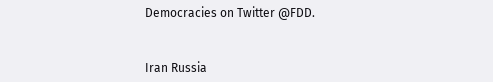Democracies on Twitter @FDD.


Iran Russia